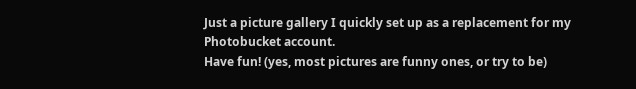Just a picture gallery I quickly set up as a replacement for my Photobucket account.
Have fun! (yes, most pictures are funny ones, or try to be)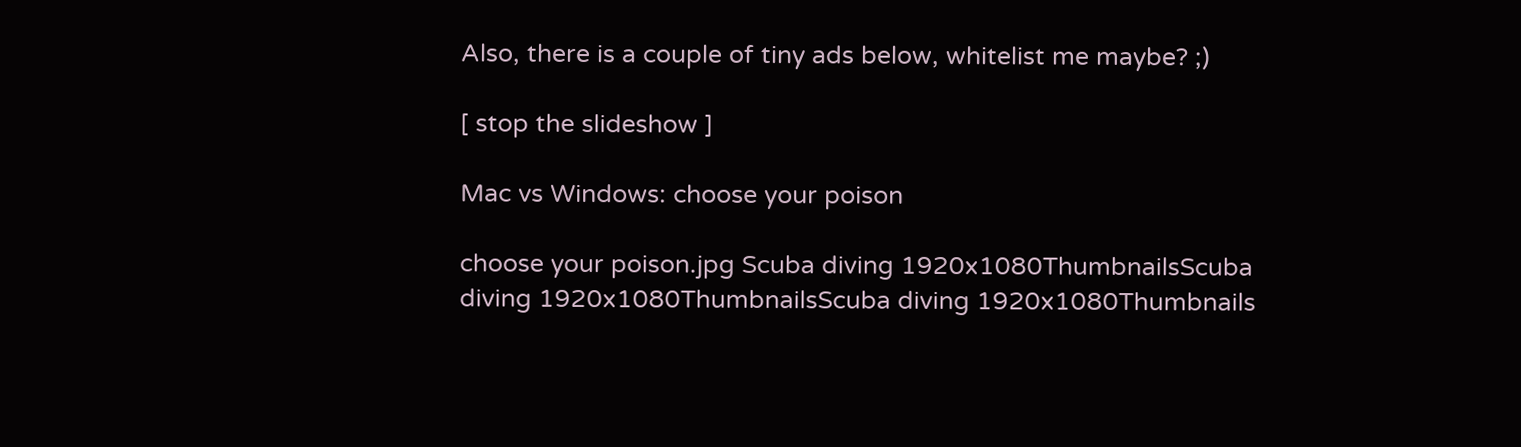Also, there is a couple of tiny ads below, whitelist me maybe? ;)

[ stop the slideshow ]

Mac vs Windows: choose your poison

choose your poison.jpg Scuba diving 1920x1080ThumbnailsScuba diving 1920x1080ThumbnailsScuba diving 1920x1080Thumbnails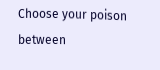Choose your poison between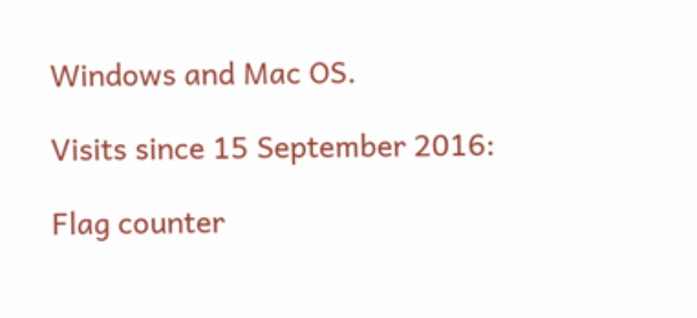Windows and Mac OS.

Visits since 15 September 2016:

Flag counter